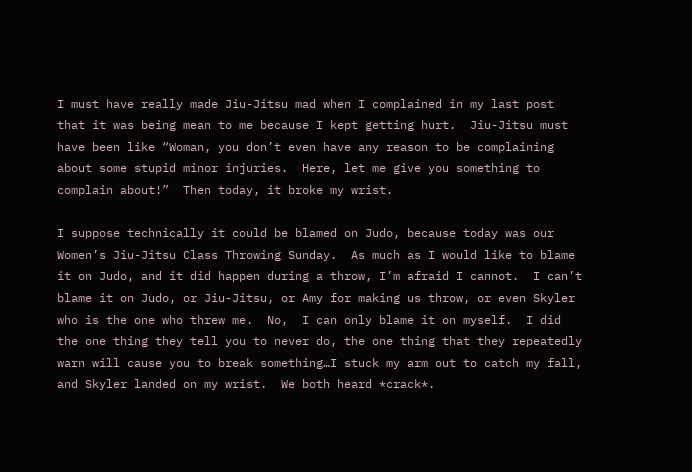I must have really made Jiu-Jitsu mad when I complained in my last post that it was being mean to me because I kept getting hurt.  Jiu-Jitsu must have been like “Woman, you don’t even have any reason to be complaining about some stupid minor injuries.  Here, let me give you something to complain about!”  Then today, it broke my wrist.

I suppose technically it could be blamed on Judo, because today was our Women’s Jiu-Jitsu Class Throwing Sunday.  As much as I would like to blame it on Judo, and it did happen during a throw, I’m afraid I cannot.  I can’t blame it on Judo, or Jiu-Jitsu, or Amy for making us throw, or even Skyler who is the one who threw me.  No,  I can only blame it on myself.  I did the one thing they tell you to never do, the one thing that they repeatedly warn will cause you to break something…I stuck my arm out to catch my fall, and Skyler landed on my wrist.  We both heard *crack*.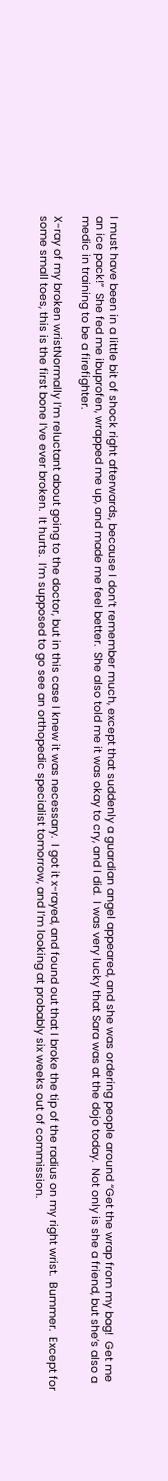I must have been in a little bit of shock right afterwards, because I don’t remember much, except that suddenly a guardian angel appeared, and she was ordering people around “Get the wrap from my bag!  Get me an ice pack!”  She fed me ibuprofen, wrapped me up, and made me feel better.  She also told me it was okay to cry, and I did.  I was very lucky that Sara was at the dojo today.  Not only is she a friend, but she’s also a medic in training to be a firefighter.

X-ray of my broken wristNormally I’m reluctant about going to the doctor, but in this case I knew it was necessary.  I got it x-rayed, and found out that I broke the tip of the radius on my right wrist.  Bummer.  Except for some small toes, this is the first bone I’ve ever broken.  It hurts.  I’m supposed to go see an orthopedic specialist tomorrow, and I’m looking at probably six weeks out of commission.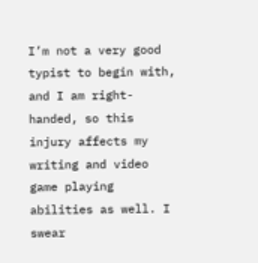I’m not a very good typist to begin with, and I am right-handed, so this injury affects my writing and video game playing abilities as well. I swear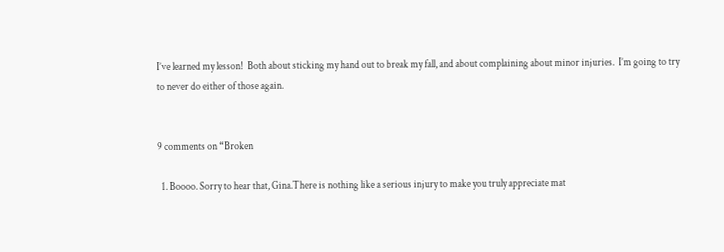I’ve learned my lesson!  Both about sticking my hand out to break my fall, and about complaining about minor injuries.  I’m going to try to never do either of those again.


9 comments on “Broken

  1. Boooo. Sorry to hear that, Gina.There is nothing like a serious injury to make you truly appreciate mat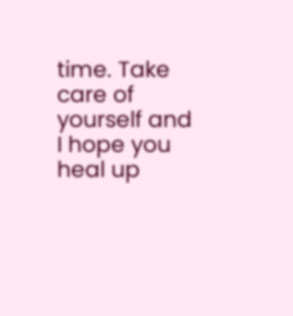time. Take care of yourself and I hope you heal up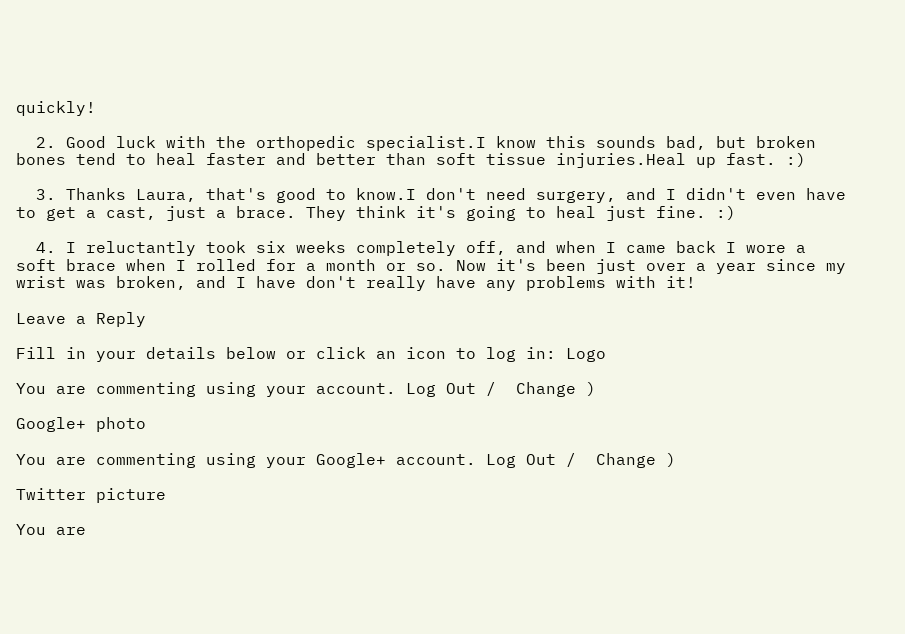quickly!

  2. Good luck with the orthopedic specialist.I know this sounds bad, but broken bones tend to heal faster and better than soft tissue injuries.Heal up fast. :)

  3. Thanks Laura, that's good to know.I don't need surgery, and I didn't even have to get a cast, just a brace. They think it's going to heal just fine. :)

  4. I reluctantly took six weeks completely off, and when I came back I wore a soft brace when I rolled for a month or so. Now it's been just over a year since my wrist was broken, and I have don't really have any problems with it!

Leave a Reply

Fill in your details below or click an icon to log in: Logo

You are commenting using your account. Log Out /  Change )

Google+ photo

You are commenting using your Google+ account. Log Out /  Change )

Twitter picture

You are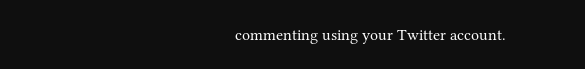commenting using your Twitter account.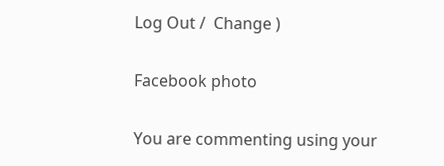Log Out /  Change )

Facebook photo

You are commenting using your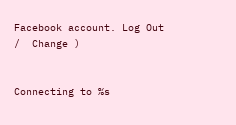Facebook account. Log Out /  Change )


Connecting to %s